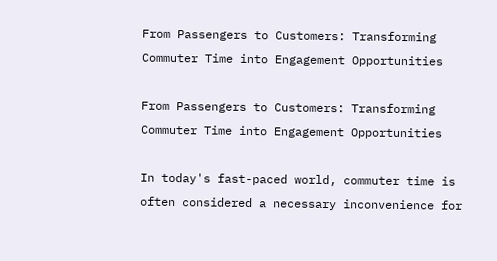From Passengers to Customers: Transforming Commuter Time into Engagement Opportunities

From Passengers to Customers: Transforming Commuter Time into Engagement Opportunities

In today's fast-paced world, commuter time is often considered a necessary inconvenience for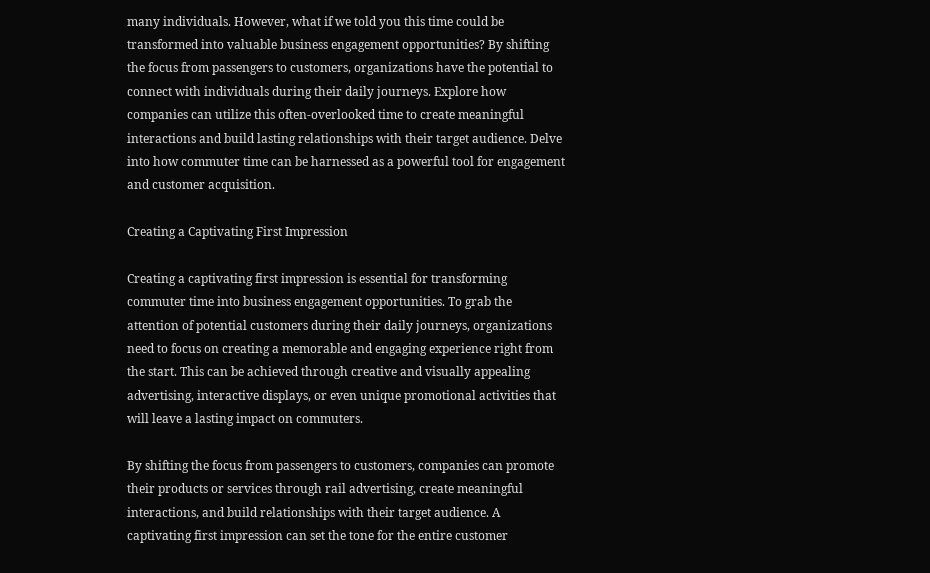many individuals. However, what if we told you this time could be transformed into valuable business engagement opportunities? By shifting the focus from passengers to customers, organizations have the potential to connect with individuals during their daily journeys. Explore how companies can utilize this often-overlooked time to create meaningful interactions and build lasting relationships with their target audience. Delve into how commuter time can be harnessed as a powerful tool for engagement and customer acquisition.

Creating a Captivating First Impression

Creating a captivating first impression is essential for transforming commuter time into business engagement opportunities. To grab the attention of potential customers during their daily journeys, organizations need to focus on creating a memorable and engaging experience right from the start. This can be achieved through creative and visually appealing advertising, interactive displays, or even unique promotional activities that will leave a lasting impact on commuters.

By shifting the focus from passengers to customers, companies can promote their products or services through rail advertising, create meaningful interactions, and build relationships with their target audience. A captivating first impression can set the tone for the entire customer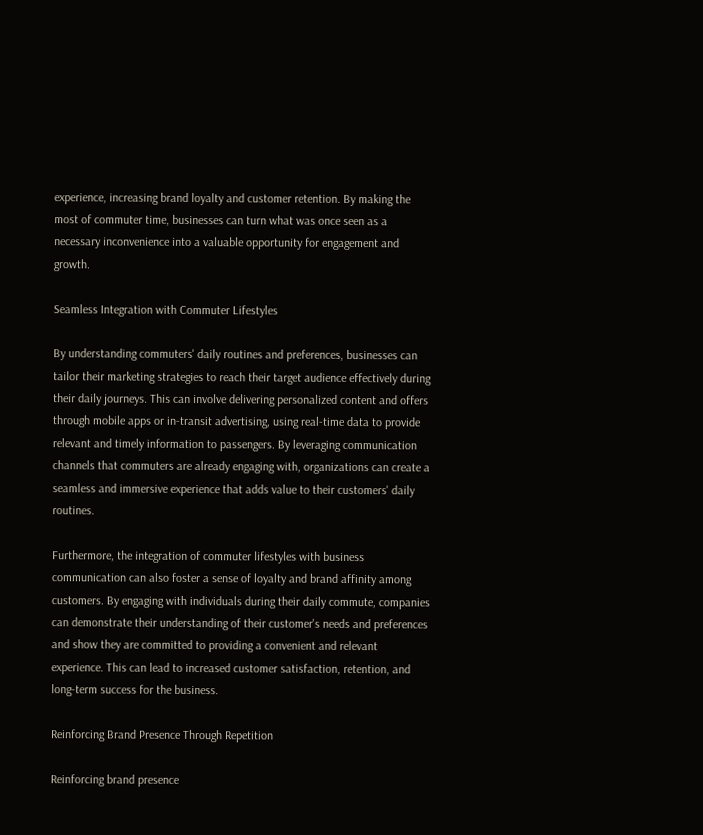experience, increasing brand loyalty and customer retention. By making the most of commuter time, businesses can turn what was once seen as a necessary inconvenience into a valuable opportunity for engagement and growth.

Seamless Integration with Commuter Lifestyles

By understanding commuters' daily routines and preferences, businesses can tailor their marketing strategies to reach their target audience effectively during their daily journeys. This can involve delivering personalized content and offers through mobile apps or in-transit advertising, using real-time data to provide relevant and timely information to passengers. By leveraging communication channels that commuters are already engaging with, organizations can create a seamless and immersive experience that adds value to their customers' daily routines.

Furthermore, the integration of commuter lifestyles with business communication can also foster a sense of loyalty and brand affinity among customers. By engaging with individuals during their daily commute, companies can demonstrate their understanding of their customer's needs and preferences and show they are committed to providing a convenient and relevant experience. This can lead to increased customer satisfaction, retention, and long-term success for the business.

Reinforcing Brand Presence Through Repetition

Reinforcing brand presence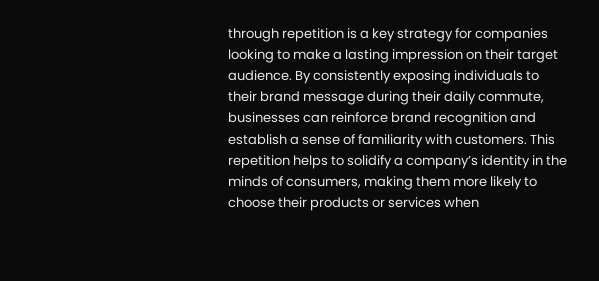through repetition is a key strategy for companies looking to make a lasting impression on their target audience. By consistently exposing individuals to their brand message during their daily commute, businesses can reinforce brand recognition and establish a sense of familiarity with customers. This repetition helps to solidify a company’s identity in the minds of consumers, making them more likely to choose their products or services when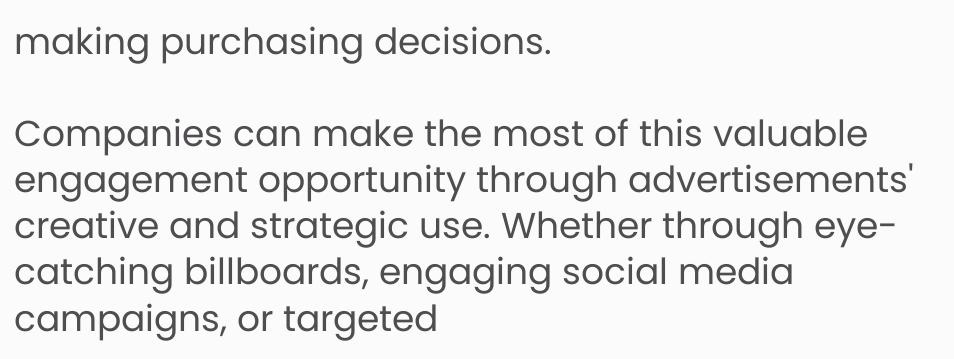making purchasing decisions.

Companies can make the most of this valuable engagement opportunity through advertisements' creative and strategic use. Whether through eye-catching billboards, engaging social media campaigns, or targeted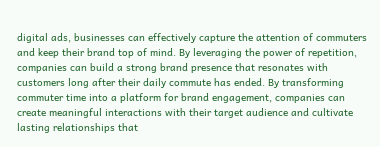digital ads, businesses can effectively capture the attention of commuters and keep their brand top of mind. By leveraging the power of repetition, companies can build a strong brand presence that resonates with customers long after their daily commute has ended. By transforming commuter time into a platform for brand engagement, companies can create meaningful interactions with their target audience and cultivate lasting relationships that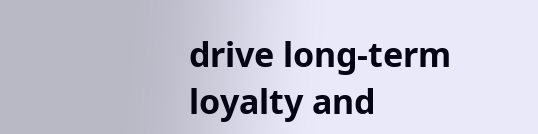drive long-term loyalty and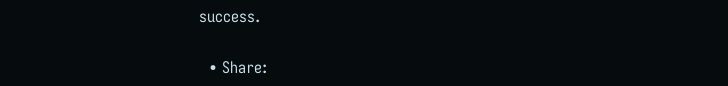success.

  • Share: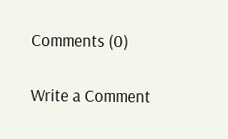Comments (0)

Write a Comment